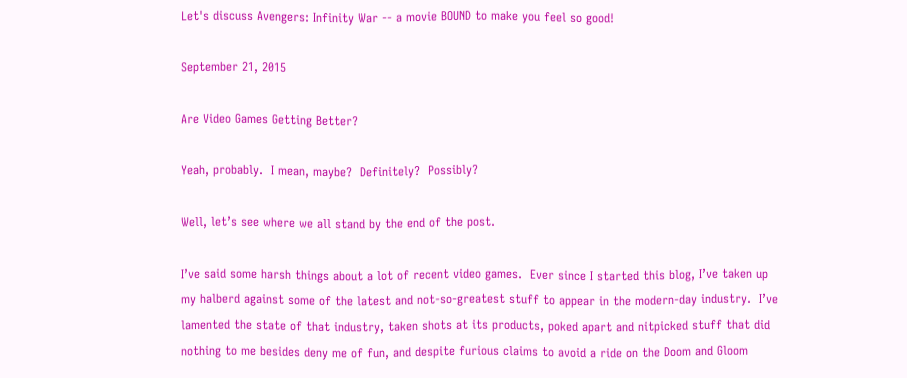Let's discuss Avengers: Infinity War -- a movie BOUND to make you feel so good!

September 21, 2015

Are Video Games Getting Better?

Yeah, probably.  I mean, maybe?  Definitely?  Possibly?

Well, let’s see where we all stand by the end of the post.

I’ve said some harsh things about a lot of recent video games.  Ever since I started this blog, I’ve taken up my halberd against some of the latest and not-so-greatest stuff to appear in the modern-day industry.  I’ve lamented the state of that industry, taken shots at its products, poked apart and nitpicked stuff that did nothing to me besides deny me of fun, and despite furious claims to avoid a ride on the Doom and Gloom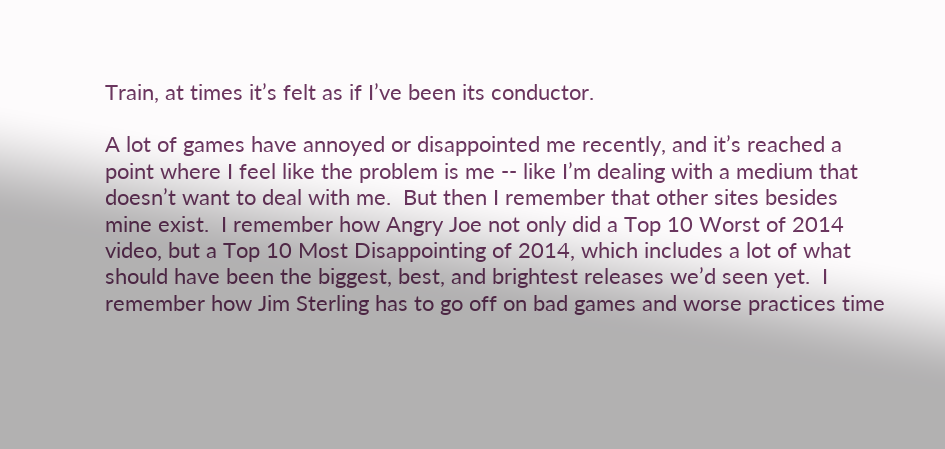Train, at times it’s felt as if I’ve been its conductor.

A lot of games have annoyed or disappointed me recently, and it’s reached a point where I feel like the problem is me -- like I’m dealing with a medium that doesn’t want to deal with me.  But then I remember that other sites besides mine exist.  I remember how Angry Joe not only did a Top 10 Worst of 2014 video, but a Top 10 Most Disappointing of 2014, which includes a lot of what should have been the biggest, best, and brightest releases we’d seen yet.  I remember how Jim Sterling has to go off on bad games and worse practices time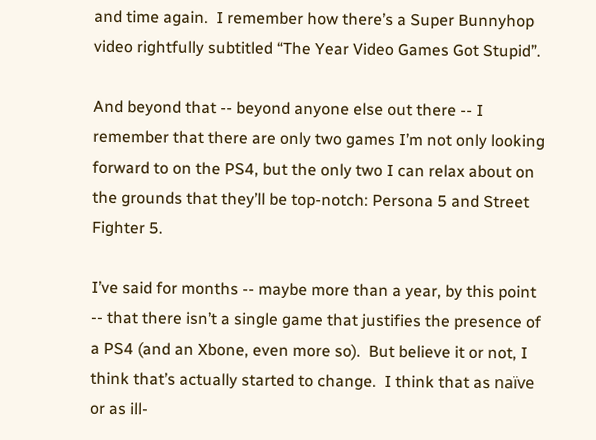and time again.  I remember how there’s a Super Bunnyhop video rightfully subtitled “The Year Video Games Got Stupid”.

And beyond that -- beyond anyone else out there -- I remember that there are only two games I’m not only looking forward to on the PS4, but the only two I can relax about on the grounds that they’ll be top-notch: Persona 5 and Street Fighter 5.

I’ve said for months -- maybe more than a year, by this point -- that there isn’t a single game that justifies the presence of a PS4 (and an Xbone, even more so).  But believe it or not, I think that’s actually started to change.  I think that as naïve or as ill-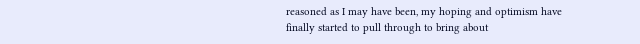reasoned as I may have been, my hoping and optimism have finally started to pull through to bring about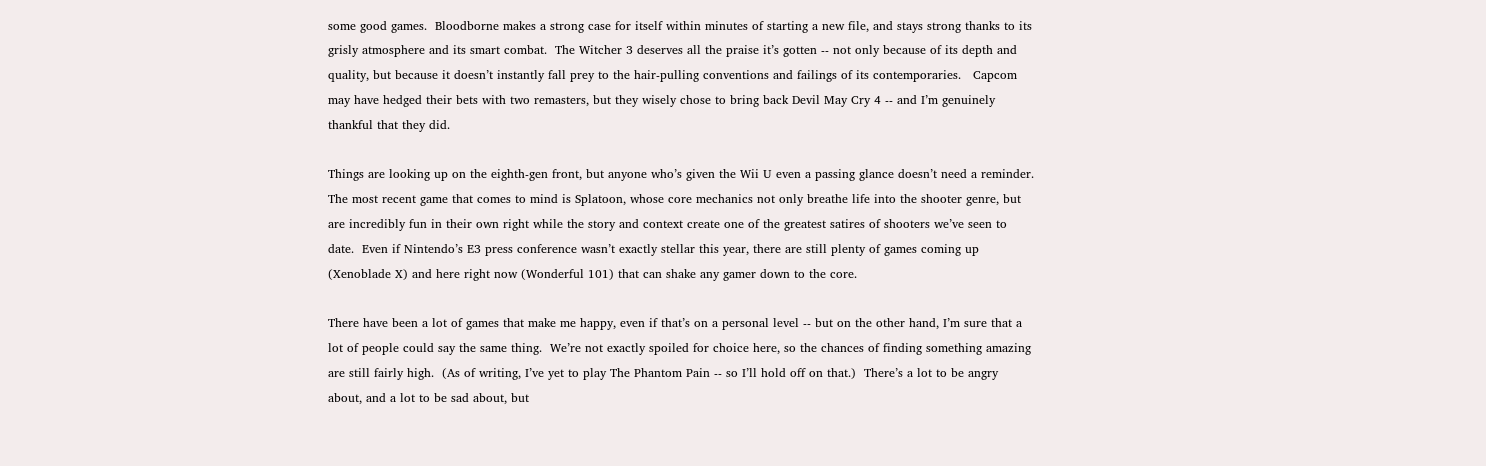some good games.  Bloodborne makes a strong case for itself within minutes of starting a new file, and stays strong thanks to its grisly atmosphere and its smart combat.  The Witcher 3 deserves all the praise it’s gotten -- not only because of its depth and quality, but because it doesn’t instantly fall prey to the hair-pulling conventions and failings of its contemporaries.   Capcom may have hedged their bets with two remasters, but they wisely chose to bring back Devil May Cry 4 -- and I’m genuinely thankful that they did.

Things are looking up on the eighth-gen front, but anyone who’s given the Wii U even a passing glance doesn’t need a reminder.  The most recent game that comes to mind is Splatoon, whose core mechanics not only breathe life into the shooter genre, but are incredibly fun in their own right while the story and context create one of the greatest satires of shooters we’ve seen to date.  Even if Nintendo’s E3 press conference wasn’t exactly stellar this year, there are still plenty of games coming up (Xenoblade X) and here right now (Wonderful 101) that can shake any gamer down to the core.

There have been a lot of games that make me happy, even if that’s on a personal level -- but on the other hand, I’m sure that a lot of people could say the same thing.  We’re not exactly spoiled for choice here, so the chances of finding something amazing are still fairly high.  (As of writing, I’ve yet to play The Phantom Pain -- so I’ll hold off on that.)  There’s a lot to be angry about, and a lot to be sad about, but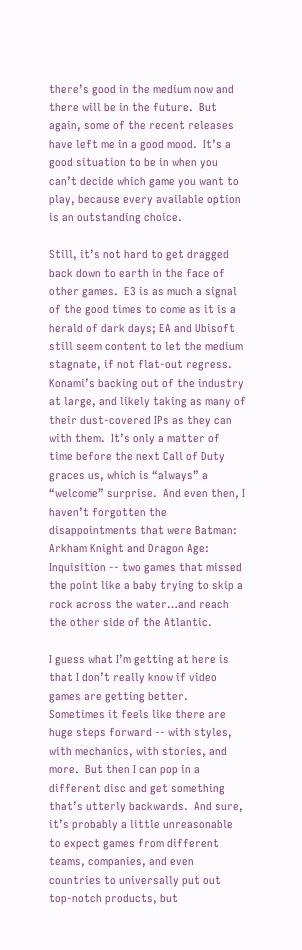there’s good in the medium now and there will be in the future.  But again, some of the recent releases have left me in a good mood.  It’s a good situation to be in when you can’t decide which game you want to play, because every available option is an outstanding choice.

Still, it’s not hard to get dragged back down to earth in the face of other games.  E3 is as much a signal of the good times to come as it is a herald of dark days; EA and Ubisoft still seem content to let the medium stagnate, if not flat-out regress.  Konami’s backing out of the industry at large, and likely taking as many of their dust-covered IPs as they can with them.  It’s only a matter of time before the next Call of Duty graces us, which is “always” a “welcome” surprise.  And even then, I haven’t forgotten the disappointments that were Batman: Arkham Knight and Dragon Age: Inquisition -- two games that missed the point like a baby trying to skip a rock across the water…and reach the other side of the Atlantic.

I guess what I’m getting at here is that I don’t really know if video games are getting better.  Sometimes it feels like there are huge steps forward -- with styles, with mechanics, with stories, and more.  But then I can pop in a different disc and get something that’s utterly backwards.  And sure, it’s probably a little unreasonable to expect games from different teams, companies, and even countries to universally put out top-notch products, but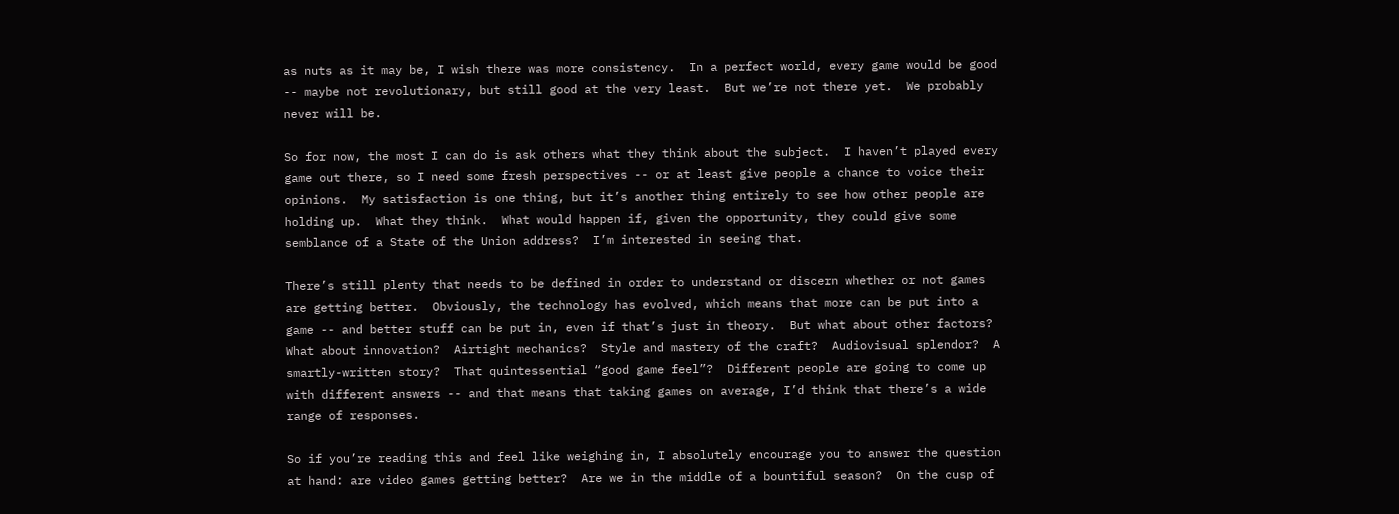as nuts as it may be, I wish there was more consistency.  In a perfect world, every game would be good -- maybe not revolutionary, but still good at the very least.  But we’re not there yet.  We probably never will be.

So for now, the most I can do is ask others what they think about the subject.  I haven’t played every game out there, so I need some fresh perspectives -- or at least give people a chance to voice their opinions.  My satisfaction is one thing, but it’s another thing entirely to see how other people are holding up.  What they think.  What would happen if, given the opportunity, they could give some semblance of a State of the Union address?  I’m interested in seeing that.

There’s still plenty that needs to be defined in order to understand or discern whether or not games are getting better.  Obviously, the technology has evolved, which means that more can be put into a game -- and better stuff can be put in, even if that’s just in theory.  But what about other factors?  What about innovation?  Airtight mechanics?  Style and mastery of the craft?  Audiovisual splendor?  A smartly-written story?  That quintessential “good game feel”?  Different people are going to come up with different answers -- and that means that taking games on average, I’d think that there’s a wide range of responses.

So if you’re reading this and feel like weighing in, I absolutely encourage you to answer the question at hand: are video games getting better?  Are we in the middle of a bountiful season?  On the cusp of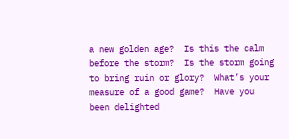a new golden age?  Is this the calm before the storm?  Is the storm going to bring ruin or glory?  What’s your measure of a good game?  Have you been delighted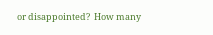or disappointed?  How many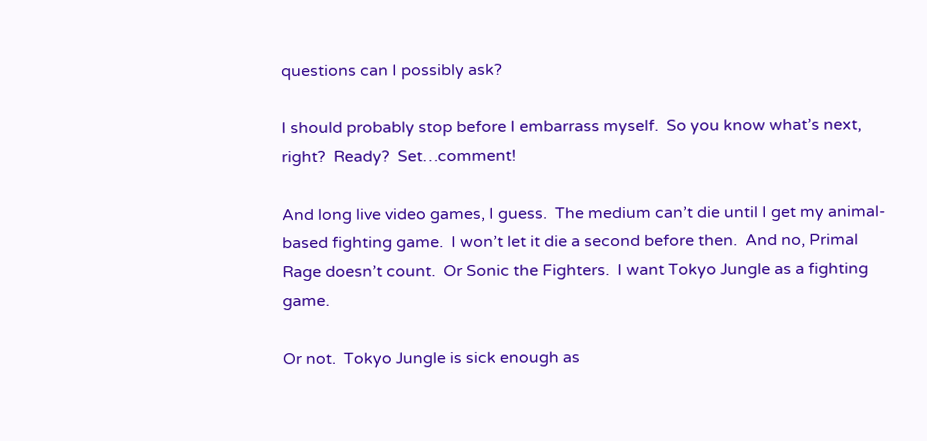questions can I possibly ask?

I should probably stop before I embarrass myself.  So you know what’s next, right?  Ready?  Set…comment!

And long live video games, I guess.  The medium can’t die until I get my animal-based fighting game.  I won’t let it die a second before then.  And no, Primal Rage doesn’t count.  Or Sonic the Fighters.  I want Tokyo Jungle as a fighting game.

Or not.  Tokyo Jungle is sick enough as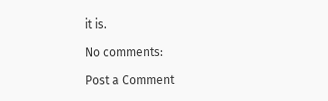it is.

No comments:

Post a Comment